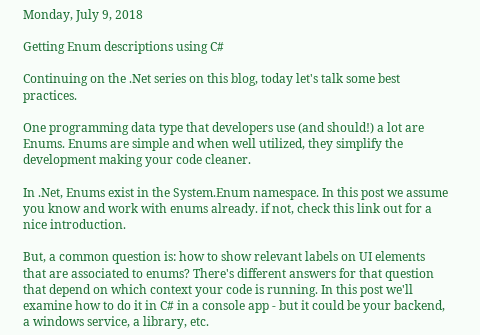Monday, July 9, 2018

Getting Enum descriptions using C#

Continuing on the .Net series on this blog, today let's talk some best practices.

One programming data type that developers use (and should!) a lot are Enums. Enums are simple and when well utilized, they simplify the development making your code cleaner.

In .Net, Enums exist in the System.Enum namespace. In this post we assume you know and work with enums already. if not, check this link out for a nice introduction.

But, a common question is: how to show relevant labels on UI elements that are associated to enums? There's different answers for that question that depend on which context your code is running. In this post we'll examine how to do it in C# in a console app - but it could be your backend, a windows service, a library, etc.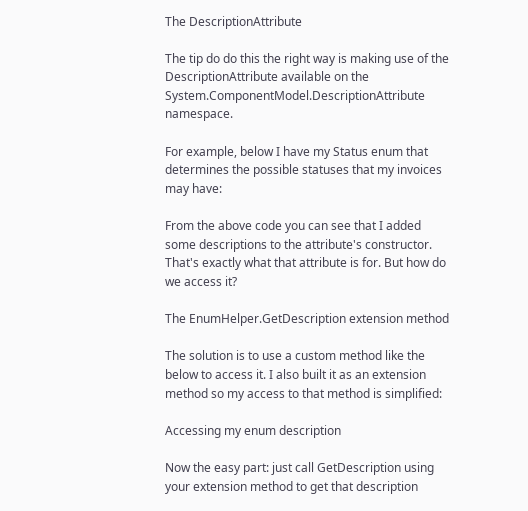The DescriptionAttribute

The tip do do this the right way is making use of the DescriptionAttribute available on the System.ComponentModel.DescriptionAttribute namespace.

For example, below I have my Status enum that determines the possible statuses that my invoices may have:

From the above code you can see that I added some descriptions to the attribute's constructor. That's exactly what that attribute is for. But how do we access it?

The EnumHelper.GetDescription extension method

The solution is to use a custom method like the below to access it. I also built it as an extension method so my access to that method is simplified:

Accessing my enum description

Now the easy part: just call GetDescription using your extension method to get that description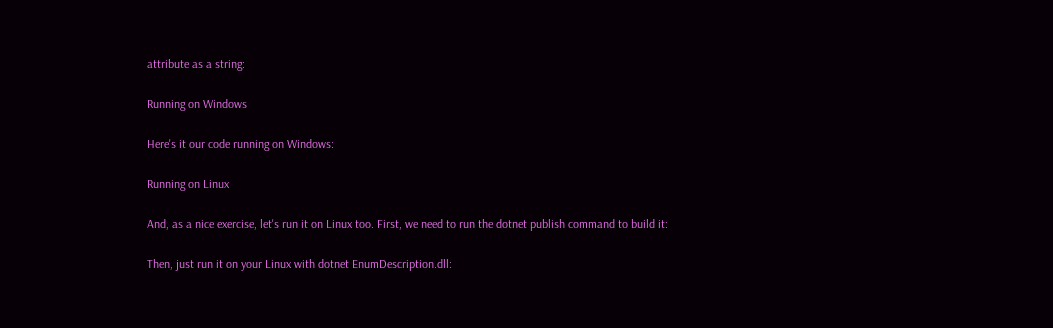attribute as a string:

Running on Windows

Here's it our code running on Windows:

Running on Linux

And, as a nice exercise, let's run it on Linux too. First, we need to run the dotnet publish command to build it:

Then, just run it on your Linux with dotnet EnumDescription.dll: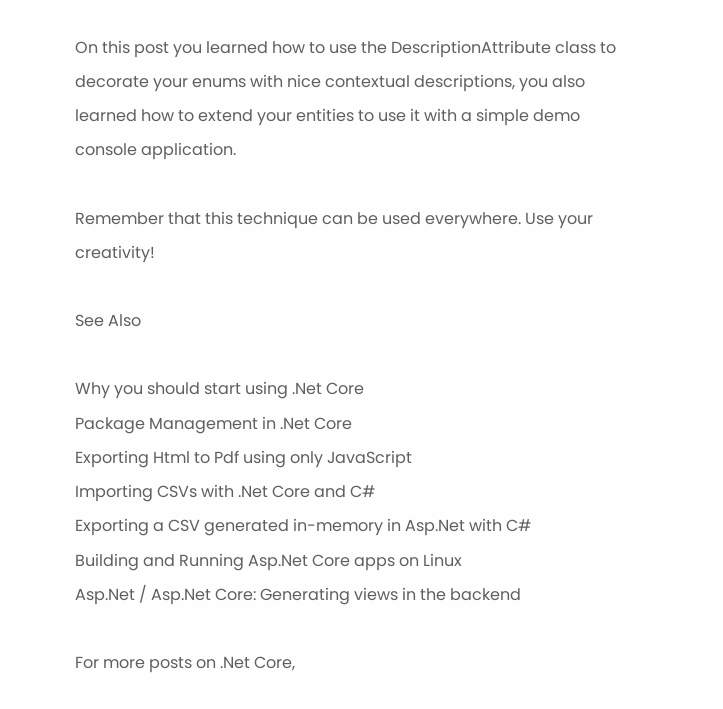On this post you learned how to use the DescriptionAttribute class to decorate your enums with nice contextual descriptions, you also learned how to extend your entities to use it with a simple demo console application.

Remember that this technique can be used everywhere. Use your creativity!

See Also

Why you should start using .Net Core
Package Management in .Net Core
Exporting Html to Pdf using only JavaScript
Importing CSVs with .Net Core and C#
Exporting a CSV generated in-memory in Asp.Net with C#
Building and Running Asp.Net Core apps on Linux
Asp.Net / Asp.Net Core: Generating views in the backend

For more posts on .Net Core,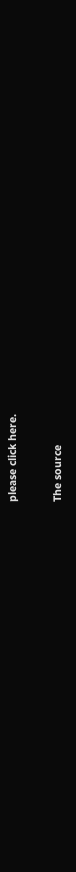please click here.


The source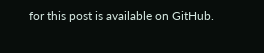for this post is available on GitHub.